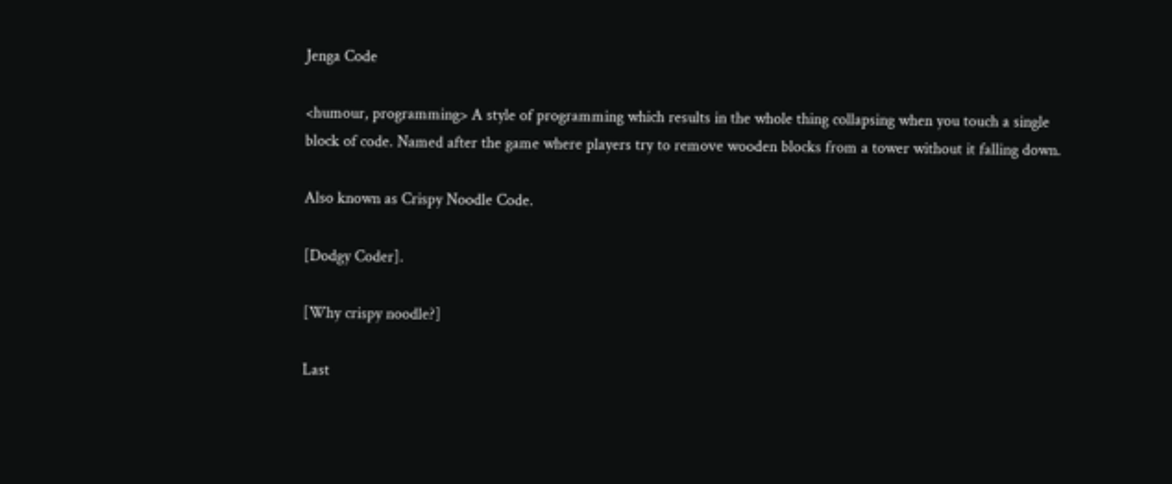Jenga Code

<humour, programming> A style of programming which results in the whole thing collapsing when you touch a single block of code. Named after the game where players try to remove wooden blocks from a tower without it falling down.

Also known as Crispy Noodle Code.

[Dodgy Coder].

[Why crispy noodle?]

Last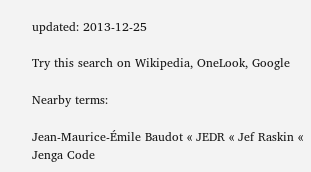updated: 2013-12-25

Try this search on Wikipedia, OneLook, Google

Nearby terms:

Jean-Maurice-Émile Baudot « JEDR « Jef Raskin « Jenga Code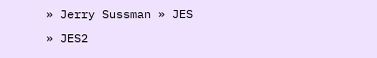» Jerry Sussman » JES » JES2